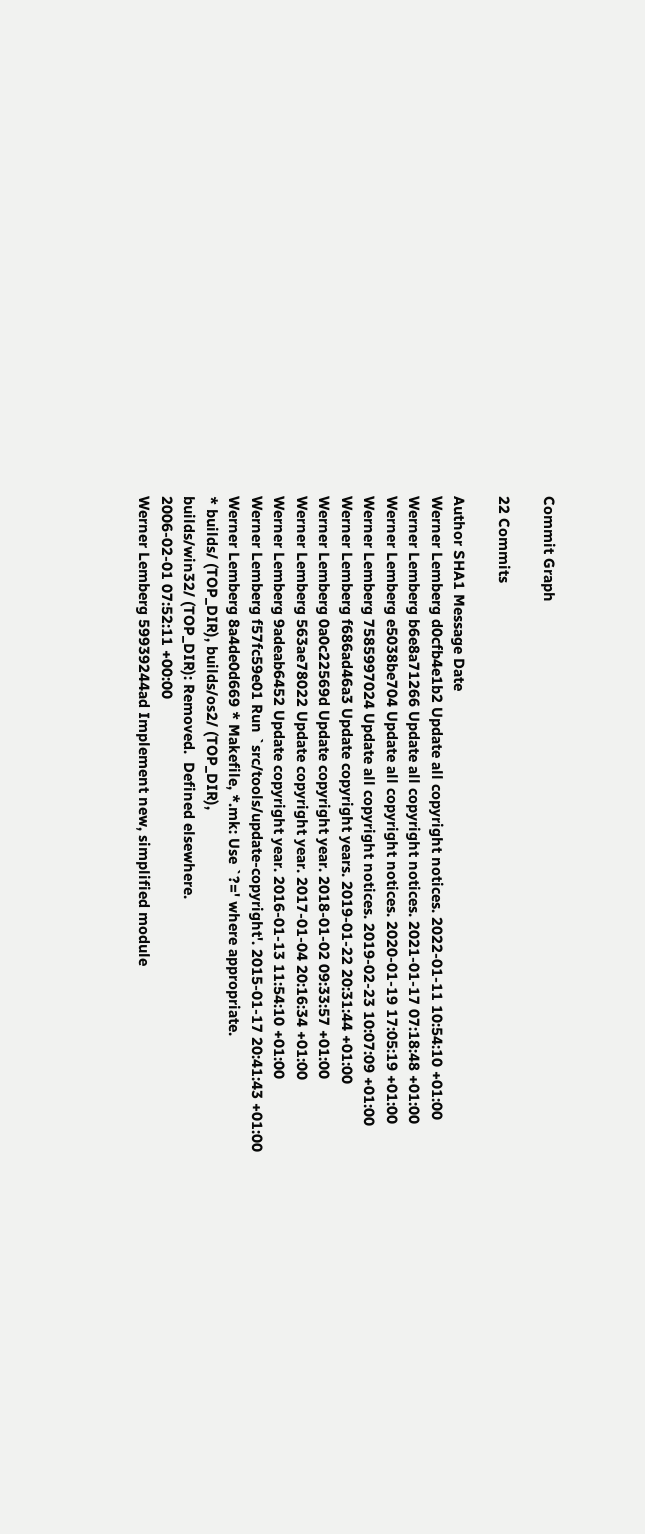Commit Graph

22 Commits

Author SHA1 Message Date
Werner Lemberg d0cfb4e1b2 Update all copyright notices. 2022-01-11 10:54:10 +01:00
Werner Lemberg b6e8a71266 Update all copyright notices. 2021-01-17 07:18:48 +01:00
Werner Lemberg e5038be704 Update all copyright notices. 2020-01-19 17:05:19 +01:00
Werner Lemberg 7585997024 Update all copyright notices. 2019-02-23 10:07:09 +01:00
Werner Lemberg f686ad46a3 Update copyright years. 2019-01-22 20:31:44 +01:00
Werner Lemberg 0a0c22569d Update copyright year. 2018-01-02 09:33:57 +01:00
Werner Lemberg 563ae78022 Update copyright year. 2017-01-04 20:16:34 +01:00
Werner Lemberg 9adeab6452 Update copyright year. 2016-01-13 11:54:10 +01:00
Werner Lemberg f57fc59e01 Run `src/tools/update-copyright'. 2015-01-17 20:41:43 +01:00
Werner Lemberg 8a4de0d669 * Makefile, *.mk: Use `?=' where appropriate.
* builds/ (TOP_DIR), builds/os2/ (TOP_DIR),
builds/win32/ (TOP_DIR): Removed.  Defined elsewhere.
2006-02-01 07:52:11 +00:00
Werner Lemberg 59939244ad Implement new, simplified module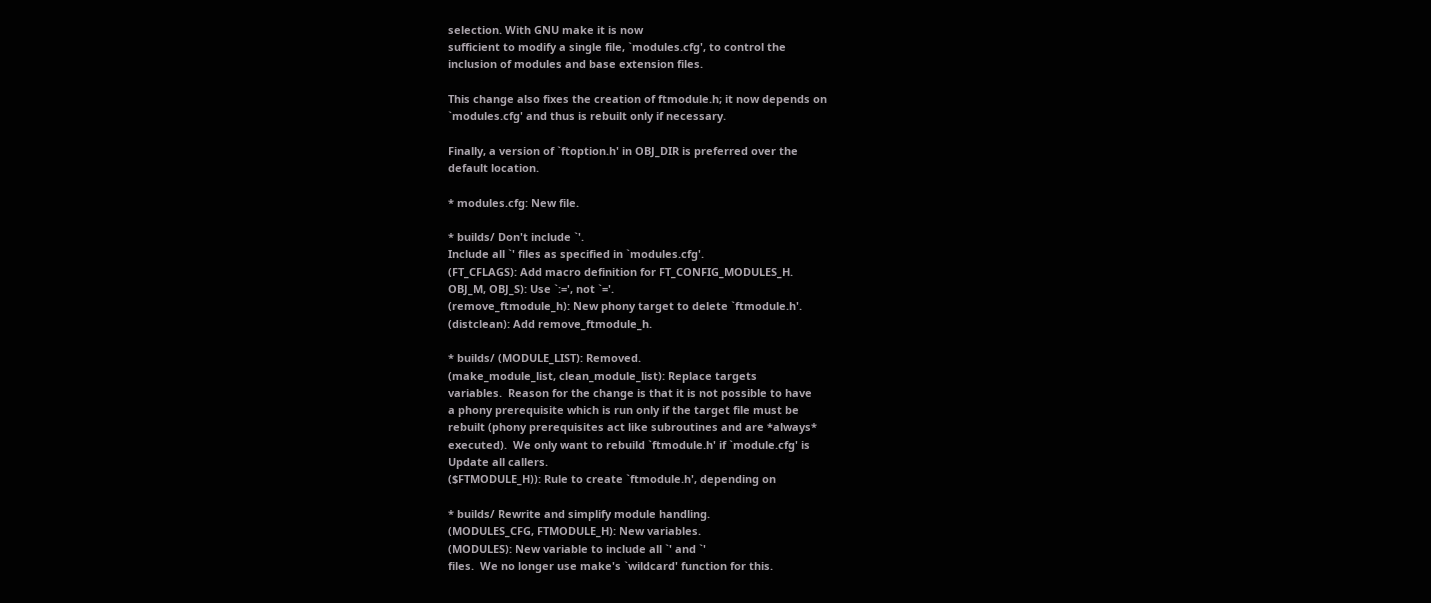selection. With GNU make it is now
sufficient to modify a single file, `modules.cfg', to control the
inclusion of modules and base extension files.

This change also fixes the creation of ftmodule.h; it now depends on
`modules.cfg' and thus is rebuilt only if necessary.

Finally, a version of `ftoption.h' in OBJ_DIR is preferred over the
default location.

* modules.cfg: New file.

* builds/ Don't include `'.
Include all `' files as specified in `modules.cfg'.
(FT_CFLAGS): Add macro definition for FT_CONFIG_MODULES_H.
OBJ_M, OBJ_S): Use `:=', not `='.
(remove_ftmodule_h): New phony target to delete `ftmodule.h'.
(distclean): Add remove_ftmodule_h.

* builds/ (MODULE_LIST): Removed.
(make_module_list, clean_module_list): Replace targets
variables.  Reason for the change is that it is not possible to have
a phony prerequisite which is run only if the target file must be
rebuilt (phony prerequisites act like subroutines and are *always*
executed).  We only want to rebuild `ftmodule.h' if `module.cfg' is
Update all callers.
($FTMODULE_H)): Rule to create `ftmodule.h', depending on

* builds/ Rewrite and simplify module handling.
(MODULES_CFG, FTMODULE_H): New variables.
(MODULES): New variable to include all `' and `'
files.  We no longer use make's `wildcard' function for this.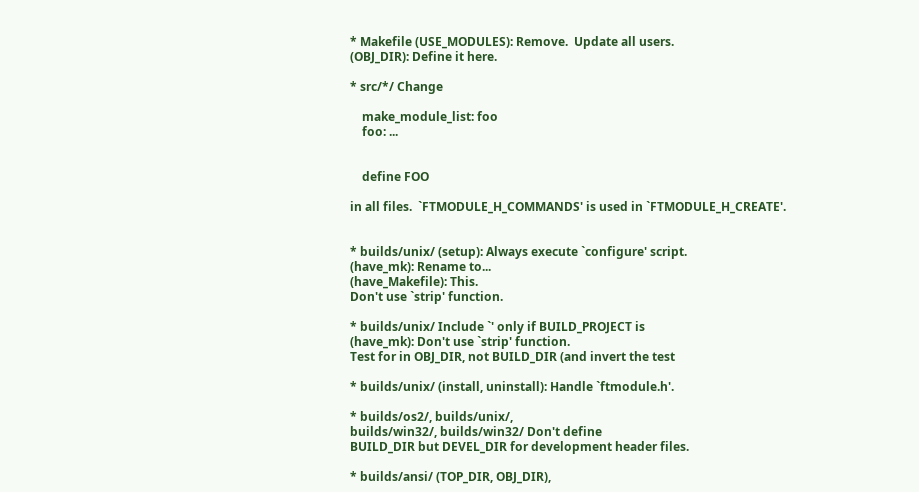* Makefile (USE_MODULES): Remove.  Update all users.
(OBJ_DIR): Define it here.

* src/*/ Change

    make_module_list: foo
    foo: ...


    define FOO

in all files.  `FTMODULE_H_COMMANDS' is used in `FTMODULE_H_CREATE'.


* builds/unix/ (setup): Always execute `configure' script.
(have_mk): Rename to...
(have_Makefile): This.
Don't use `strip' function.

* builds/unix/ Include `' only if BUILD_PROJECT is
(have_mk): Don't use `strip' function.
Test for in OBJ_DIR, not BUILD_DIR (and invert the test

* builds/unix/ (install, uninstall): Handle `ftmodule.h'.

* builds/os2/, builds/unix/,
builds/win32/, builds/win32/ Don't define
BUILD_DIR but DEVEL_DIR for development header files.

* builds/ansi/ (TOP_DIR, OBJ_DIR),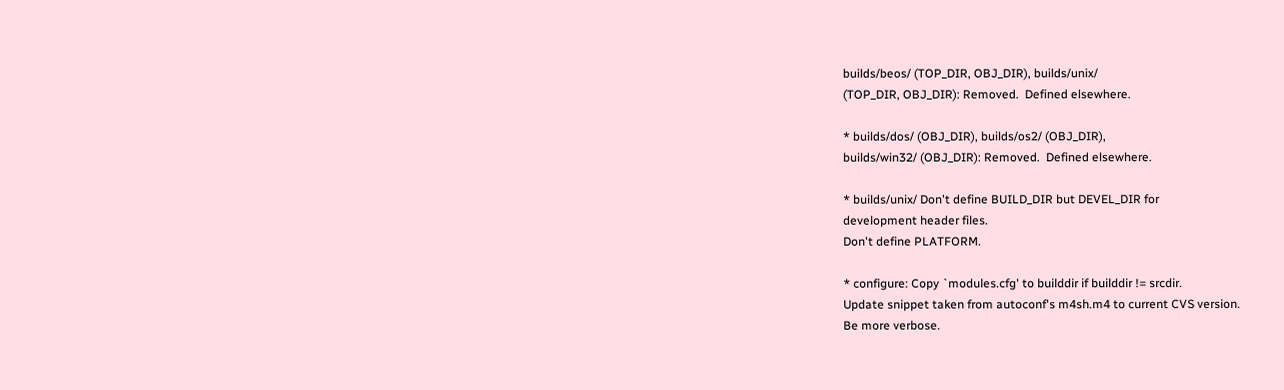builds/beos/ (TOP_DIR, OBJ_DIR), builds/unix/
(TOP_DIR, OBJ_DIR): Removed.  Defined elsewhere.

* builds/dos/ (OBJ_DIR), builds/os2/ (OBJ_DIR),
builds/win32/ (OBJ_DIR): Removed.  Defined elsewhere.

* builds/unix/ Don't define BUILD_DIR but DEVEL_DIR for
development header files.
Don't define PLATFORM.

* configure: Copy `modules.cfg' to builddir if builddir != srcdir.
Update snippet taken from autoconf's m4sh.m4 to current CVS version.
Be more verbose.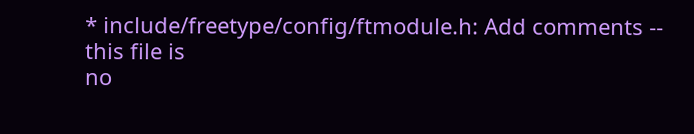* include/freetype/config/ftmodule.h: Add comments -- this file is
no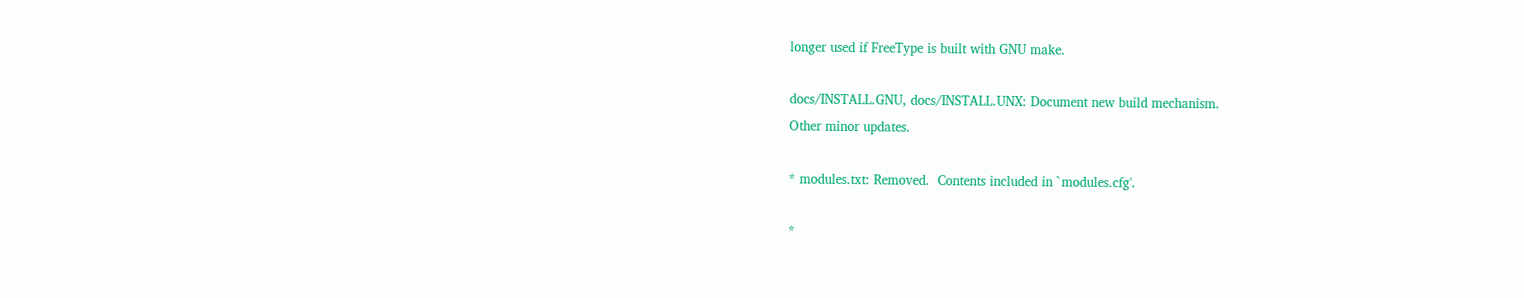longer used if FreeType is built with GNU make.

docs/INSTALL.GNU, docs/INSTALL.UNX: Document new build mechanism.
Other minor updates.

* modules.txt: Removed.  Contents included in `modules.cfg'.

*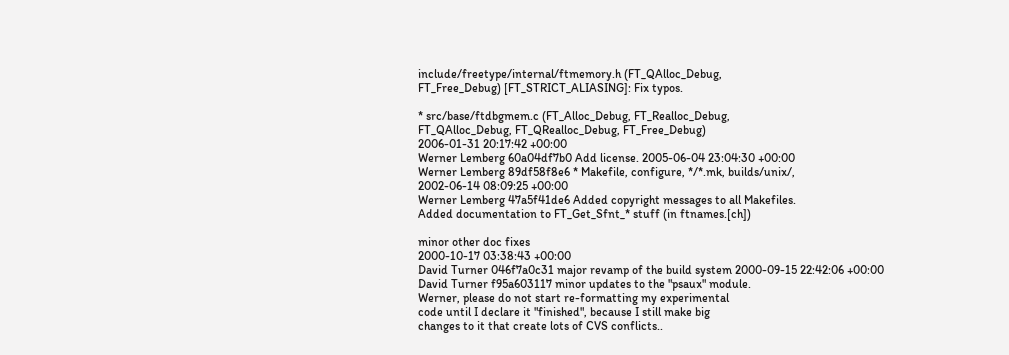include/freetype/internal/ftmemory.h (FT_QAlloc_Debug,
FT_Free_Debug) [FT_STRICT_ALIASING]: Fix typos.

* src/base/ftdbgmem.c (FT_Alloc_Debug, FT_Realloc_Debug,
FT_QAlloc_Debug, FT_QRealloc_Debug, FT_Free_Debug)
2006-01-31 20:17:42 +00:00
Werner Lemberg 60a04df7b0 Add license. 2005-06-04 23:04:30 +00:00
Werner Lemberg 89df58f8e6 * Makefile, configure, */*.mk, builds/unix/,
2002-06-14 08:09:25 +00:00
Werner Lemberg 47a5f41de6 Added copyright messages to all Makefiles.
Added documentation to FT_Get_Sfnt_* stuff (in ftnames.[ch])

minor other doc fixes
2000-10-17 03:38:43 +00:00
David Turner 046f7a0c31 major revamp of the build system 2000-09-15 22:42:06 +00:00
David Turner f95a603117 minor updates to the "psaux" module.
Werner, please do not start re-formatting my experimental
code until I declare it "finished", because I still make big
changes to it that create lots of CVS conflicts..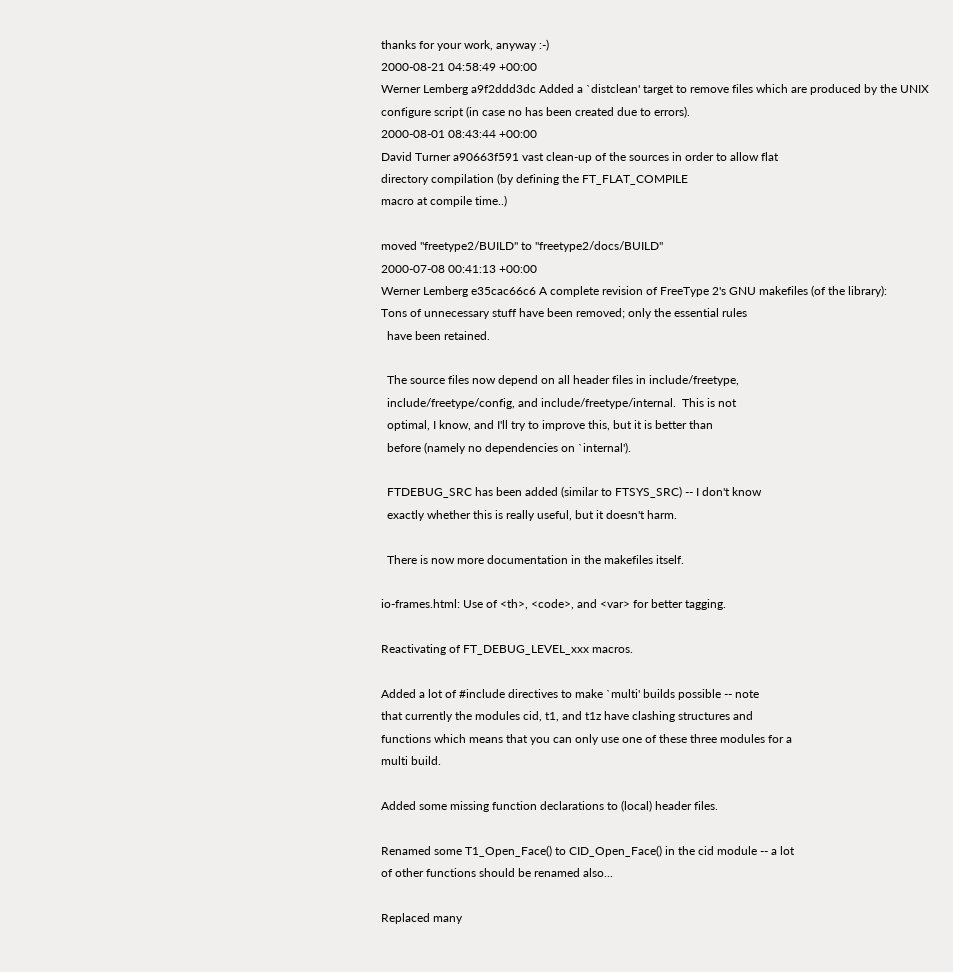thanks for your work, anyway :-)
2000-08-21 04:58:49 +00:00
Werner Lemberg a9f2ddd3dc Added a `distclean' target to remove files which are produced by the UNIX
configure script (in case no has been created due to errors).
2000-08-01 08:43:44 +00:00
David Turner a90663f591 vast clean-up of the sources in order to allow flat
directory compilation (by defining the FT_FLAT_COMPILE
macro at compile time..)

moved "freetype2/BUILD" to "freetype2/docs/BUILD"
2000-07-08 00:41:13 +00:00
Werner Lemberg e35cac66c6 A complete revision of FreeType 2's GNU makefiles (of the library):
Tons of unnecessary stuff have been removed; only the essential rules
  have been retained.

  The source files now depend on all header files in include/freetype,
  include/freetype/config, and include/freetype/internal.  This is not
  optimal, I know, and I'll try to improve this, but it is better than
  before (namely no dependencies on `internal').

  FTDEBUG_SRC has been added (similar to FTSYS_SRC) -- I don't know
  exactly whether this is really useful, but it doesn't harm.

  There is now more documentation in the makefiles itself.

io-frames.html: Use of <th>, <code>, and <var> for better tagging.

Reactivating of FT_DEBUG_LEVEL_xxx macros.

Added a lot of #include directives to make `multi' builds possible -- note
that currently the modules cid, t1, and t1z have clashing structures and
functions which means that you can only use one of these three modules for a
multi build.

Added some missing function declarations to (local) header files.

Renamed some T1_Open_Face() to CID_Open_Face() in the cid module -- a lot
of other functions should be renamed also...

Replaced many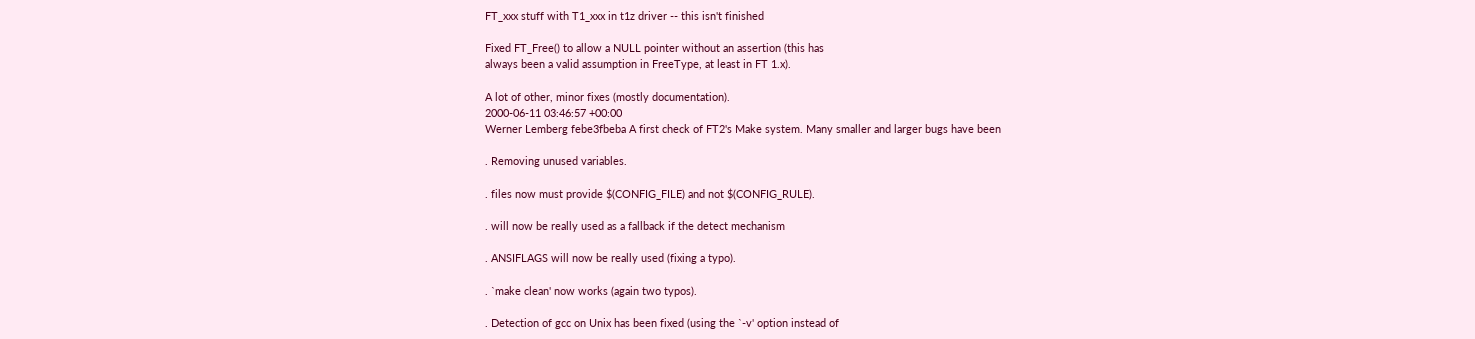FT_xxx stuff with T1_xxx in t1z driver -- this isn't finished

Fixed FT_Free() to allow a NULL pointer without an assertion (this has
always been a valid assumption in FreeType, at least in FT 1.x).

A lot of other, minor fixes (mostly documentation).
2000-06-11 03:46:57 +00:00
Werner Lemberg febe3fbeba A first check of FT2's Make system. Many smaller and larger bugs have been

. Removing unused variables.

. files now must provide $(CONFIG_FILE) and not $(CONFIG_RULE).

. will now be really used as a fallback if the detect mechanism

. ANSIFLAGS will now be really used (fixing a typo).

. `make clean' now works (again two typos).

. Detection of gcc on Unix has been fixed (using the `-v' option instead of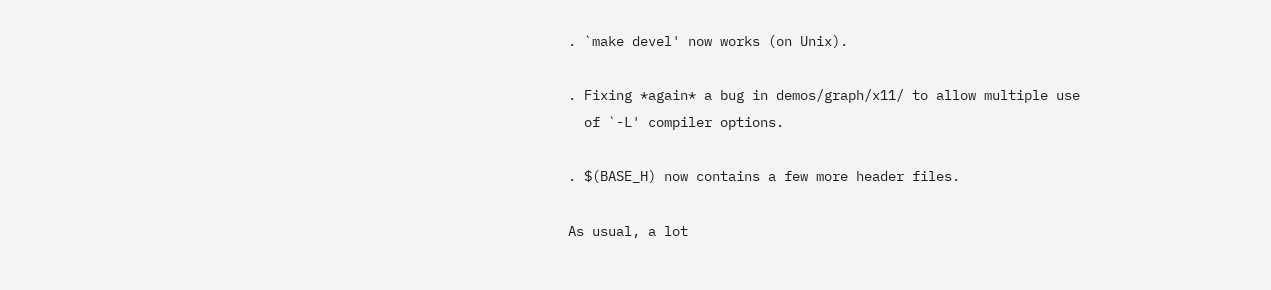. `make devel' now works (on Unix).

. Fixing *again* a bug in demos/graph/x11/ to allow multiple use
  of `-L' compiler options.

. $(BASE_H) now contains a few more header files.

As usual, a lot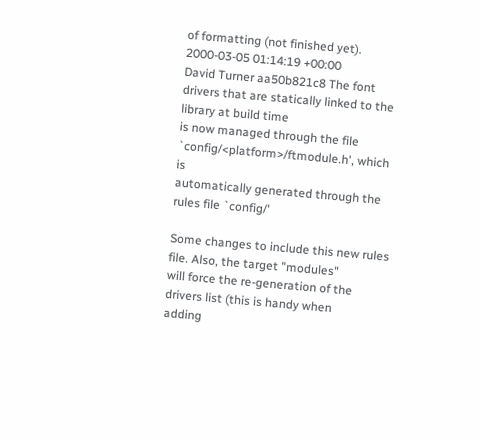of formatting (not finished yet).
2000-03-05 01:14:19 +00:00
David Turner aa50b821c8 The font drivers that are statically linked to the library at build time
is now managed through the file `config/<platform>/ftmodule.h', which is
automatically generated through the rules file `config/'

Some changes to include this new rules file. Also, the target "modules"
will force the re-generation of the drivers list (this is handy when
adding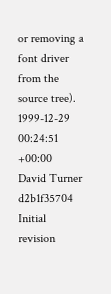or removing a font driver from the source tree).
1999-12-29 00:24:51 +00:00
David Turner d2b1f35704 Initial revision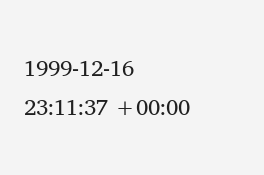1999-12-16 23:11:37 +00:00